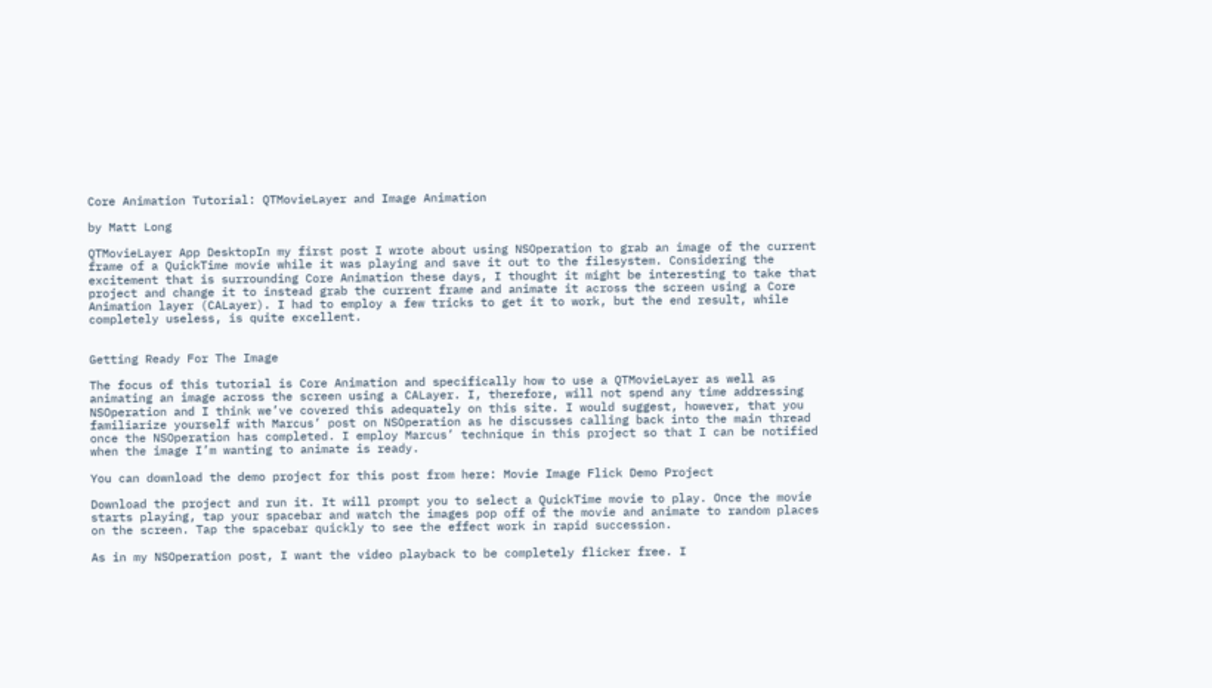Core Animation Tutorial: QTMovieLayer and Image Animation

by Matt Long

QTMovieLayer App DesktopIn my first post I wrote about using NSOperation to grab an image of the current frame of a QuickTime movie while it was playing and save it out to the filesystem. Considering the excitement that is surrounding Core Animation these days, I thought it might be interesting to take that project and change it to instead grab the current frame and animate it across the screen using a Core Animation layer (CALayer). I had to employ a few tricks to get it to work, but the end result, while completely useless, is quite excellent.


Getting Ready For The Image

The focus of this tutorial is Core Animation and specifically how to use a QTMovieLayer as well as animating an image across the screen using a CALayer. I, therefore, will not spend any time addressing NSOperation and I think we’ve covered this adequately on this site. I would suggest, however, that you familiarize yourself with Marcus’ post on NSOperation as he discusses calling back into the main thread once the NSOperation has completed. I employ Marcus’ technique in this project so that I can be notified when the image I’m wanting to animate is ready.

You can download the demo project for this post from here: Movie Image Flick Demo Project

Download the project and run it. It will prompt you to select a QuickTime movie to play. Once the movie starts playing, tap your spacebar and watch the images pop off of the movie and animate to random places on the screen. Tap the spacebar quickly to see the effect work in rapid succession.

As in my NSOperation post, I want the video playback to be completely flicker free. I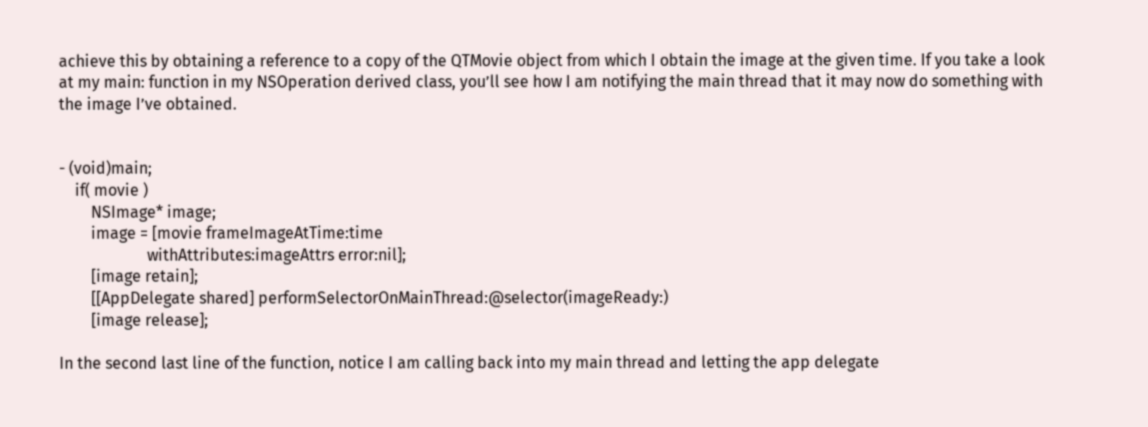achieve this by obtaining a reference to a copy of the QTMovie object from which I obtain the image at the given time. If you take a look at my main: function in my NSOperation derived class, you’ll see how I am notifying the main thread that it may now do something with the image I’ve obtained.


- (void)main;
    if( movie )
        NSImage* image;
        image = [movie frameImageAtTime:time
                      withAttributes:imageAttrs error:nil];
        [image retain];
        [[AppDelegate shared] performSelectorOnMainThread:@selector(imageReady:)
        [image release];

In the second last line of the function, notice I am calling back into my main thread and letting the app delegate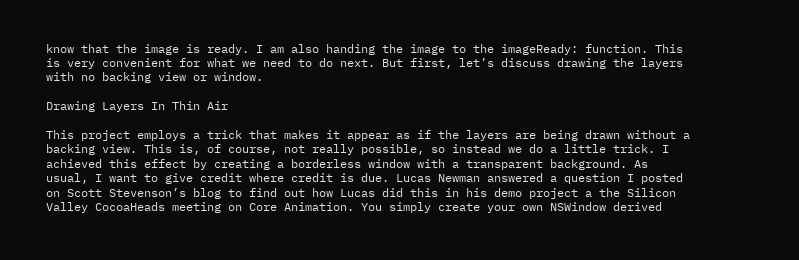know that the image is ready. I am also handing the image to the imageReady: function. This is very convenient for what we need to do next. But first, let’s discuss drawing the layers with no backing view or window.

Drawing Layers In Thin Air

This project employs a trick that makes it appear as if the layers are being drawn without a backing view. This is, of course, not really possible, so instead we do a little trick. I achieved this effect by creating a borderless window with a transparent background. As usual, I want to give credit where credit is due. Lucas Newman answered a question I posted on Scott Stevenson’s blog to find out how Lucas did this in his demo project a the Silicon Valley CocoaHeads meeting on Core Animation. You simply create your own NSWindow derived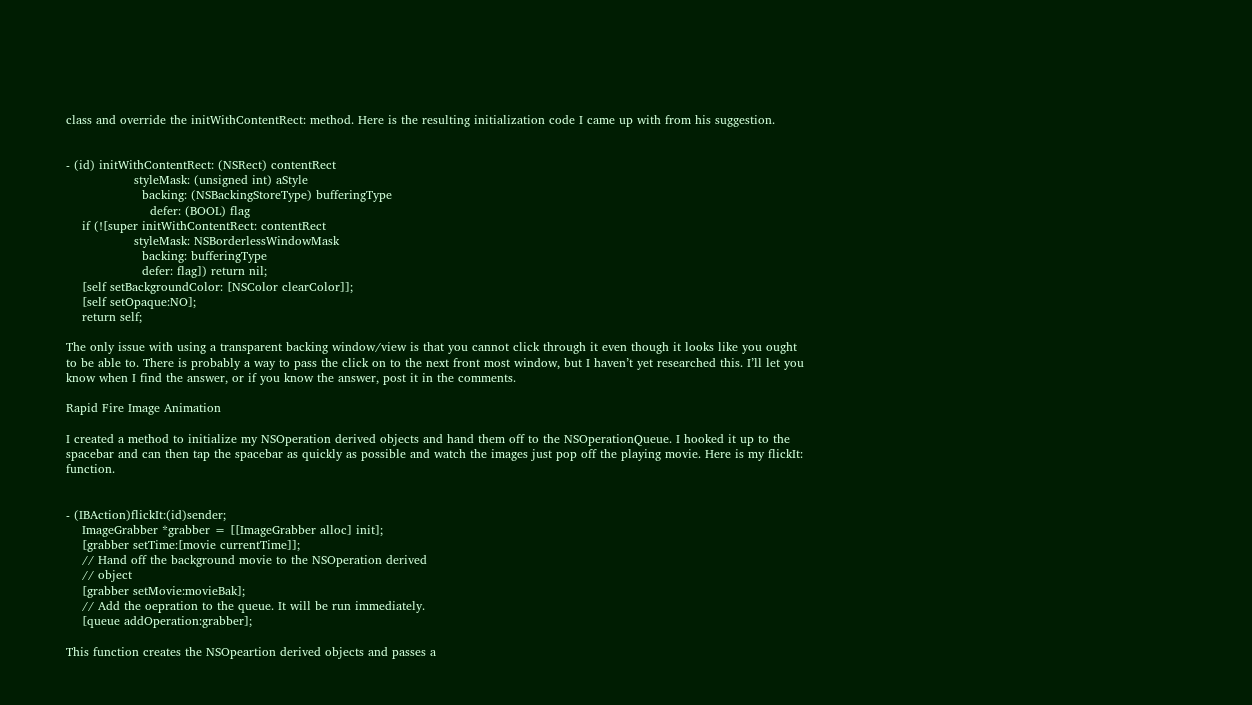class and override the initWithContentRect: method. Here is the resulting initialization code I came up with from his suggestion.


- (id) initWithContentRect: (NSRect) contentRect
                 styleMask: (unsigned int) aStyle
                   backing: (NSBackingStoreType) bufferingType
                     defer: (BOOL) flag
    if (![super initWithContentRect: contentRect
                 styleMask: NSBorderlessWindowMask
                   backing: bufferingType
                   defer: flag]) return nil;
    [self setBackgroundColor: [NSColor clearColor]];
    [self setOpaque:NO];
    return self;

The only issue with using a transparent backing window/view is that you cannot click through it even though it looks like you ought to be able to. There is probably a way to pass the click on to the next front most window, but I haven’t yet researched this. I’ll let you know when I find the answer, or if you know the answer, post it in the comments.

Rapid Fire Image Animation

I created a method to initialize my NSOperation derived objects and hand them off to the NSOperationQueue. I hooked it up to the spacebar and can then tap the spacebar as quickly as possible and watch the images just pop off the playing movie. Here is my flickIt: function.


- (IBAction)flickIt:(id)sender;
    ImageGrabber *grabber = [[ImageGrabber alloc] init];
    [grabber setTime:[movie currentTime]];
    // Hand off the background movie to the NSOperation derived
    // object
    [grabber setMovie:movieBak];
    // Add the oepration to the queue. It will be run immediately.
    [queue addOperation:grabber];

This function creates the NSOpeartion derived objects and passes a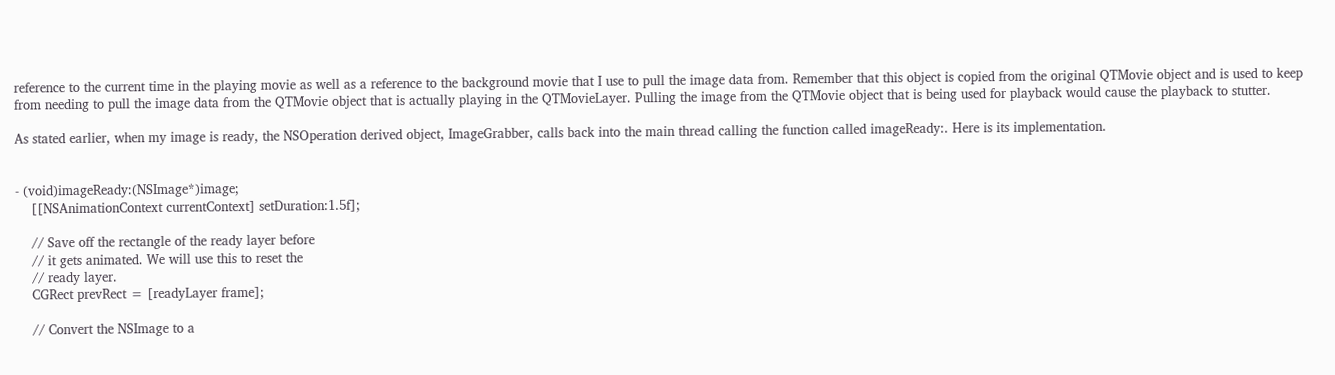reference to the current time in the playing movie as well as a reference to the background movie that I use to pull the image data from. Remember that this object is copied from the original QTMovie object and is used to keep from needing to pull the image data from the QTMovie object that is actually playing in the QTMovieLayer. Pulling the image from the QTMovie object that is being used for playback would cause the playback to stutter.

As stated earlier, when my image is ready, the NSOperation derived object, ImageGrabber, calls back into the main thread calling the function called imageReady:. Here is its implementation.


- (void)imageReady:(NSImage*)image;
    [[NSAnimationContext currentContext] setDuration:1.5f];

    // Save off the rectangle of the ready layer before
    // it gets animated. We will use this to reset the
    // ready layer.
    CGRect prevRect = [readyLayer frame];

    // Convert the NSImage to a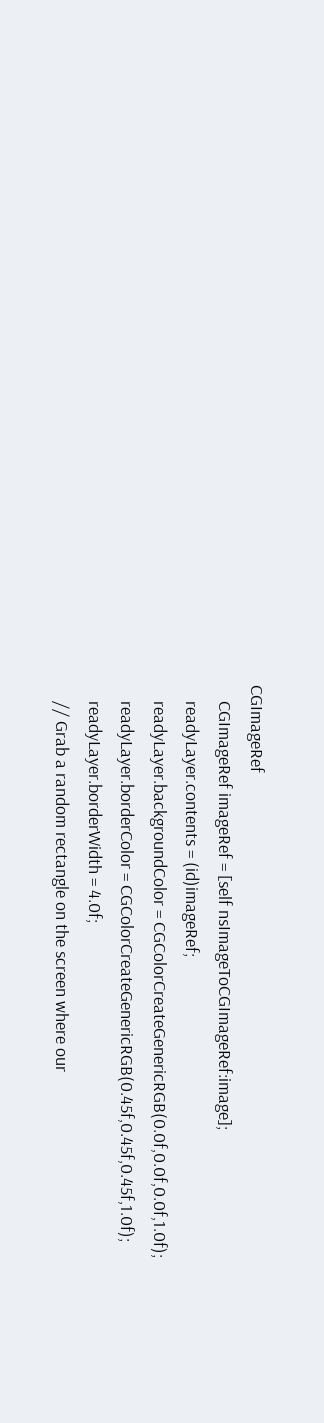CGImageRef
    CGImageRef imageRef = [self nsImageToCGImageRef:image];
    readyLayer.contents = (id)imageRef;
    readyLayer.backgroundColor = CGColorCreateGenericRGB(0.0f,0.0f,0.0f,1.0f);
    readyLayer.borderColor = CGColorCreateGenericRGB(0.45f,0.45f,0.45f,1.0f);
    readyLayer.borderWidth = 4.0f;
    // Grab a random rectangle on the screen where our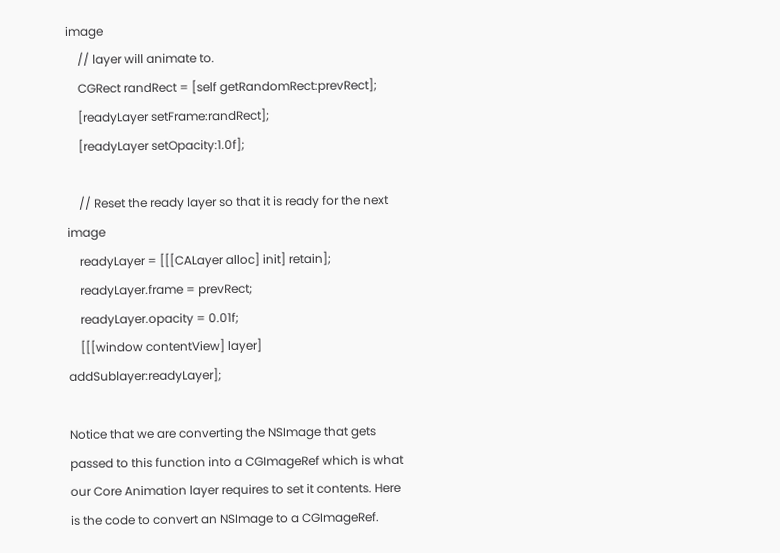image
    // layer will animate to.
    CGRect randRect = [self getRandomRect:prevRect];
    [readyLayer setFrame:randRect];
    [readyLayer setOpacity:1.0f];

    // Reset the ready layer so that it is ready for the next image
    readyLayer = [[[CALayer alloc] init] retain];
    readyLayer.frame = prevRect;
    readyLayer.opacity = 0.01f;
    [[[window contentView] layer] addSublayer:readyLayer];

Notice that we are converting the NSImage that gets passed to this function into a CGImageRef which is what our Core Animation layer requires to set it contents. Here is the code to convert an NSImage to a CGImageRef.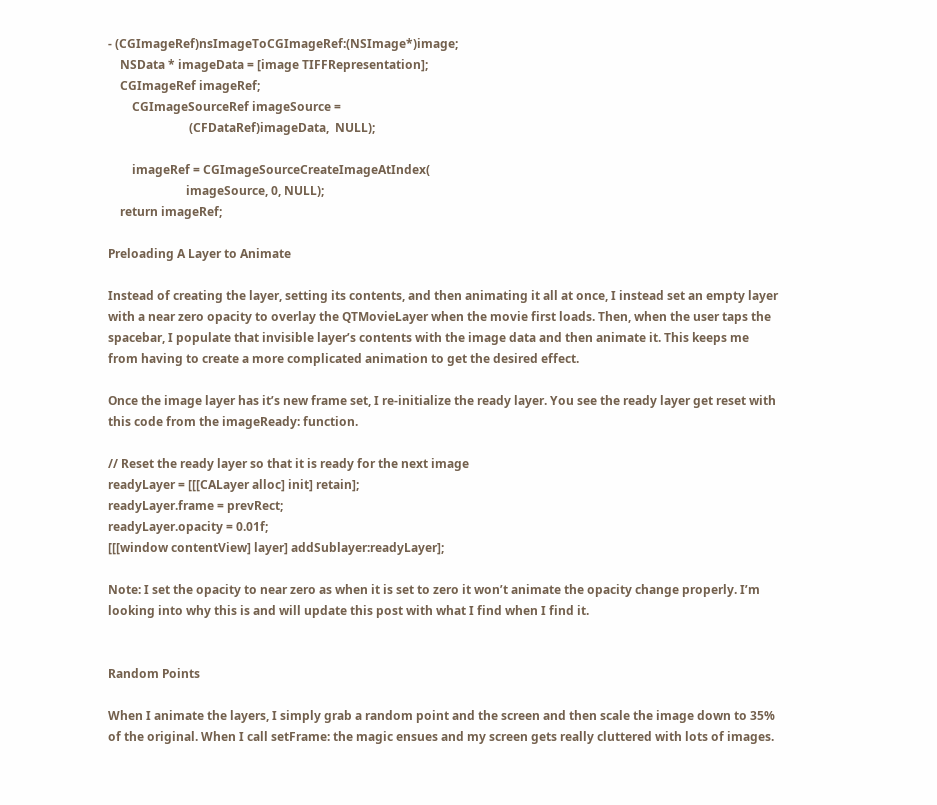- (CGImageRef)nsImageToCGImageRef:(NSImage*)image;
    NSData * imageData = [image TIFFRepresentation];
    CGImageRef imageRef;
        CGImageSourceRef imageSource =
                           (CFDataRef)imageData,  NULL);

        imageRef = CGImageSourceCreateImageAtIndex(
                          imageSource, 0, NULL);
    return imageRef;

Preloading A Layer to Animate

Instead of creating the layer, setting its contents, and then animating it all at once, I instead set an empty layer with a near zero opacity to overlay the QTMovieLayer when the movie first loads. Then, when the user taps the spacebar, I populate that invisible layer’s contents with the image data and then animate it. This keeps me from having to create a more complicated animation to get the desired effect.

Once the image layer has it’s new frame set, I re-initialize the ready layer. You see the ready layer get reset with this code from the imageReady: function.

// Reset the ready layer so that it is ready for the next image
readyLayer = [[[CALayer alloc] init] retain];
readyLayer.frame = prevRect;
readyLayer.opacity = 0.01f;
[[[window contentView] layer] addSublayer:readyLayer];

Note: I set the opacity to near zero as when it is set to zero it won’t animate the opacity change properly. I’m looking into why this is and will update this post with what I find when I find it.


Random Points

When I animate the layers, I simply grab a random point and the screen and then scale the image down to 35% of the original. When I call setFrame: the magic ensues and my screen gets really cluttered with lots of images.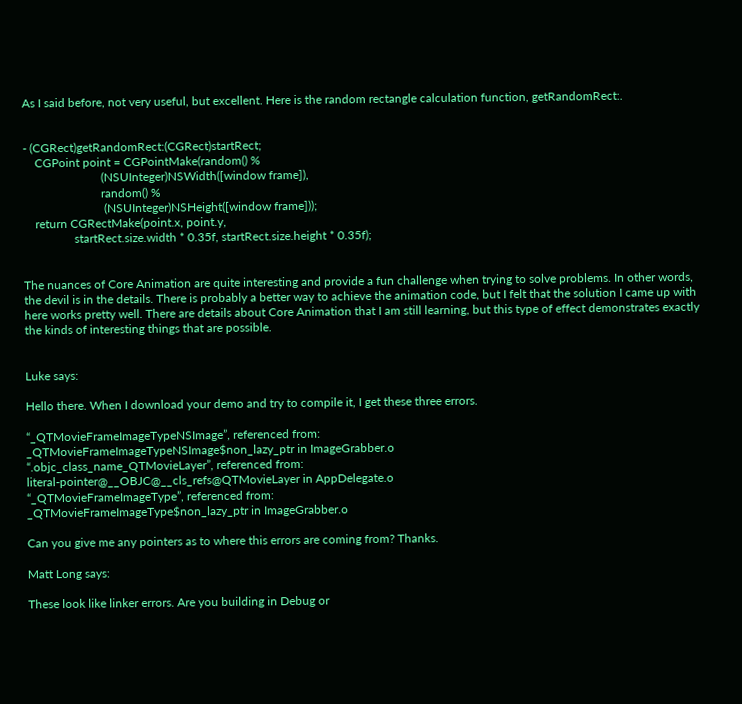As I said before, not very useful, but excellent. Here is the random rectangle calculation function, getRandomRect:.


- (CGRect)getRandomRect:(CGRect)startRect;
    CGPoint point = CGPointMake(random() %
                          (NSUInteger)NSWidth([window frame]),
                          random() %
                           (NSUInteger)NSHeight([window frame]));
    return CGRectMake(point.x, point.y,
                 startRect.size.width * 0.35f, startRect.size.height * 0.35f);


The nuances of Core Animation are quite interesting and provide a fun challenge when trying to solve problems. In other words, the devil is in the details. There is probably a better way to achieve the animation code, but I felt that the solution I came up with here works pretty well. There are details about Core Animation that I am still learning, but this type of effect demonstrates exactly the kinds of interesting things that are possible.


Luke says:

Hello there. When I download your demo and try to compile it, I get these three errors.

“_QTMovieFrameImageTypeNSImage”, referenced from:
_QTMovieFrameImageTypeNSImage$non_lazy_ptr in ImageGrabber.o
“.objc_class_name_QTMovieLayer”, referenced from:
literal-pointer@__OBJC@__cls_refs@QTMovieLayer in AppDelegate.o
“_QTMovieFrameImageType”, referenced from:
_QTMovieFrameImageType$non_lazy_ptr in ImageGrabber.o

Can you give me any pointers as to where this errors are coming from? Thanks.

Matt Long says:

These look like linker errors. Are you building in Debug or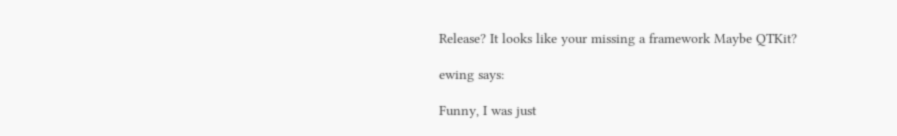Release? It looks like your missing a framework Maybe QTKit?

ewing says:

Funny, I was just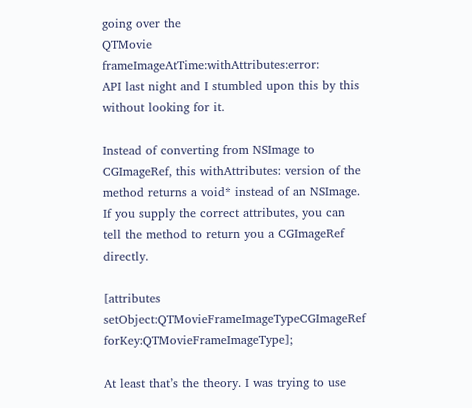going over the
QTMovie frameImageAtTime:withAttributes:error:
API last night and I stumbled upon this by this without looking for it.

Instead of converting from NSImage to CGImageRef, this withAttributes: version of the method returns a void* instead of an NSImage. If you supply the correct attributes, you can tell the method to return you a CGImageRef directly.

[attributes setObject:QTMovieFrameImageTypeCGImageRef forKey:QTMovieFrameImageType];

At least that’s the theory. I was trying to use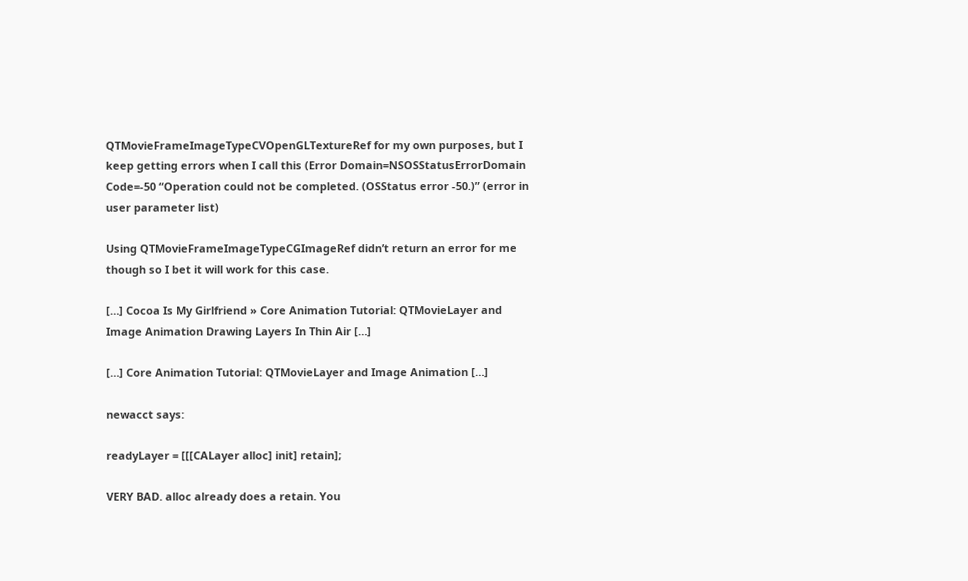QTMovieFrameImageTypeCVOpenGLTextureRef for my own purposes, but I keep getting errors when I call this (Error Domain=NSOSStatusErrorDomain Code=-50 “Operation could not be completed. (OSStatus error -50.)” (error in user parameter list)

Using QTMovieFrameImageTypeCGImageRef didn’t return an error for me though so I bet it will work for this case.

[…] Cocoa Is My Girlfriend » Core Animation Tutorial: QTMovieLayer and Image Animation Drawing Layers In Thin Air […]

[…] Core Animation Tutorial: QTMovieLayer and Image Animation […]

newacct says:

readyLayer = [[[CALayer alloc] init] retain];

VERY BAD. alloc already does a retain. You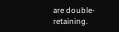are double-retaining.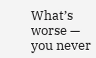What’s worse — you never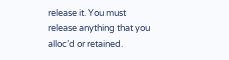release it. You must release anything that you alloc’d or retained.